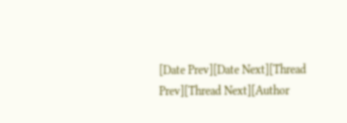[Date Prev][Date Next][Thread Prev][Thread Next][Author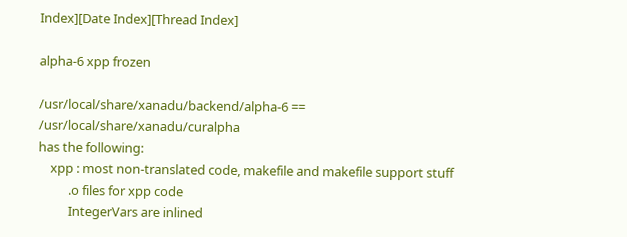Index][Date Index][Thread Index]

alpha-6 xpp frozen

/usr/local/share/xanadu/backend/alpha-6 == /usr/local/share/xanadu/curalpha
has the following:
    xpp : most non-translated code, makefile and makefile support stuff
          .o files for xpp code
          IntegerVars are inlined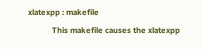xlatexpp : makefile
            This makefile causes the xlatexpp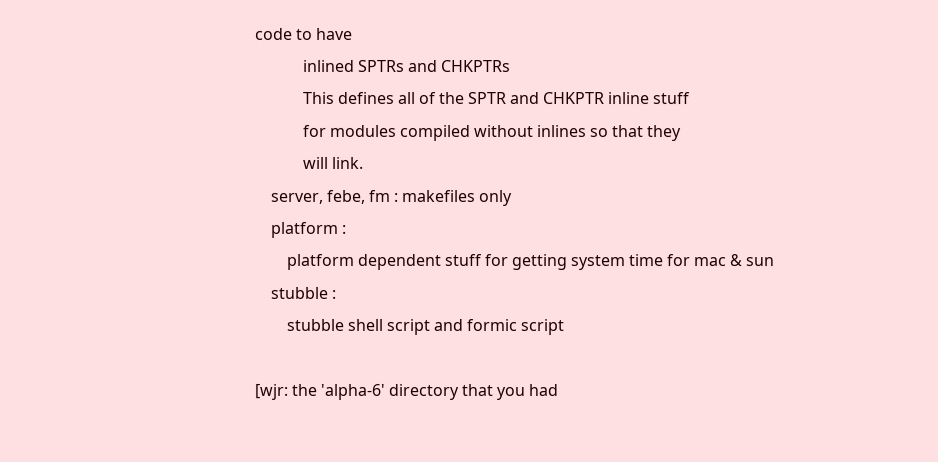code to have
            inlined SPTRs and CHKPTRs
            This defines all of the SPTR and CHKPTR inline stuff
            for modules compiled without inlines so that they
            will link.
    server, febe, fm : makefiles only
    platform :
        platform dependent stuff for getting system time for mac & sun
    stubble :
        stubble shell script and formic script

[wjr: the 'alpha-6' directory that you had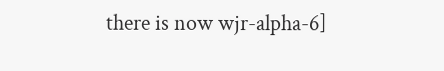there is now wjr-alpha-6]